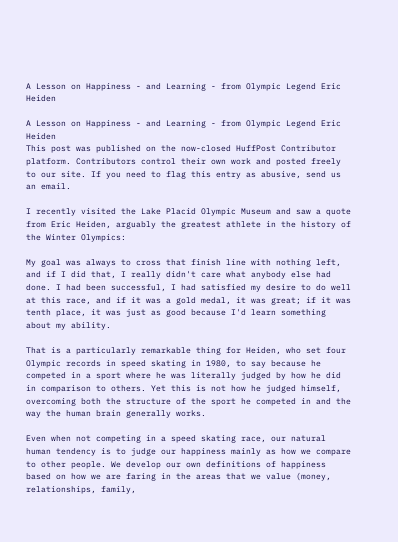A Lesson on Happiness - and Learning - from Olympic Legend Eric Heiden

A Lesson on Happiness - and Learning - from Olympic Legend Eric Heiden
This post was published on the now-closed HuffPost Contributor platform. Contributors control their own work and posted freely to our site. If you need to flag this entry as abusive, send us an email.

I recently visited the Lake Placid Olympic Museum and saw a quote from Eric Heiden, arguably the greatest athlete in the history of the Winter Olympics:

My goal was always to cross that finish line with nothing left, and if I did that, I really didn't care what anybody else had done. I had been successful, I had satisfied my desire to do well at this race, and if it was a gold medal, it was great; if it was tenth place, it was just as good because I'd learn something about my ability.

That is a particularly remarkable thing for Heiden, who set four Olympic records in speed skating in 1980, to say because he competed in a sport where he was literally judged by how he did in comparison to others. Yet this is not how he judged himself, overcoming both the structure of the sport he competed in and the way the human brain generally works.

Even when not competing in a speed skating race, our natural human tendency is to judge our happiness mainly as how we compare to other people. We develop our own definitions of happiness based on how we are faring in the areas that we value (money, relationships, family,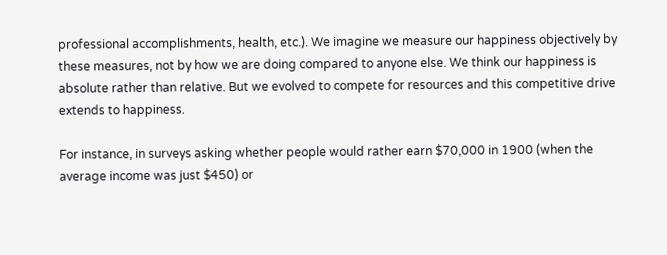professional accomplishments, health, etc.). We imagine we measure our happiness objectively by these measures, not by how we are doing compared to anyone else. We think our happiness is absolute rather than relative. But we evolved to compete for resources and this competitive drive extends to happiness.

For instance, in surveys asking whether people would rather earn $70,000 in 1900 (when the average income was just $450) or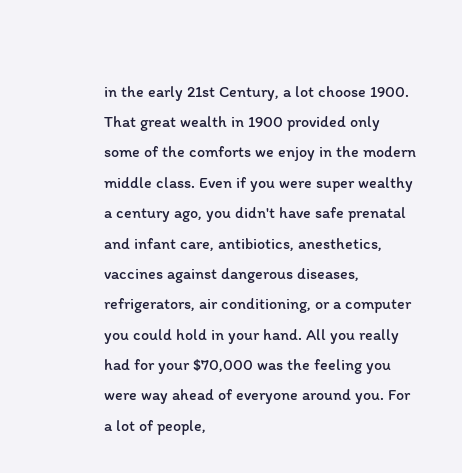in the early 21st Century, a lot choose 1900. That great wealth in 1900 provided only some of the comforts we enjoy in the modern middle class. Even if you were super wealthy a century ago, you didn't have safe prenatal and infant care, antibiotics, anesthetics, vaccines against dangerous diseases, refrigerators, air conditioning, or a computer you could hold in your hand. All you really had for your $70,000 was the feeling you were way ahead of everyone around you. For a lot of people,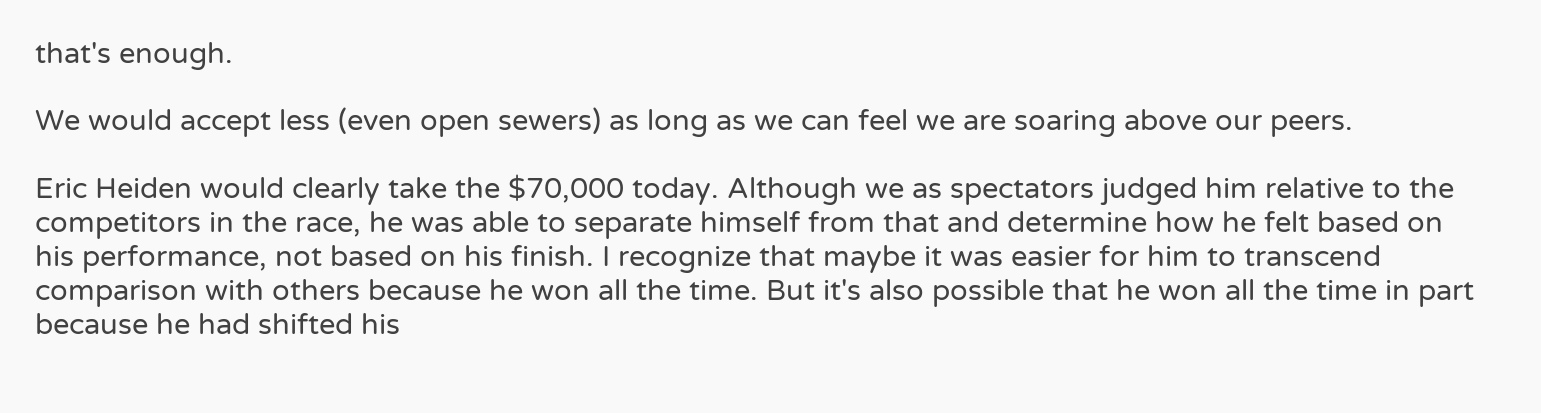that's enough.

We would accept less (even open sewers) as long as we can feel we are soaring above our peers.

Eric Heiden would clearly take the $70,000 today. Although we as spectators judged him relative to the competitors in the race, he was able to separate himself from that and determine how he felt based on his performance, not based on his finish. I recognize that maybe it was easier for him to transcend comparison with others because he won all the time. But it's also possible that he won all the time in part because he had shifted his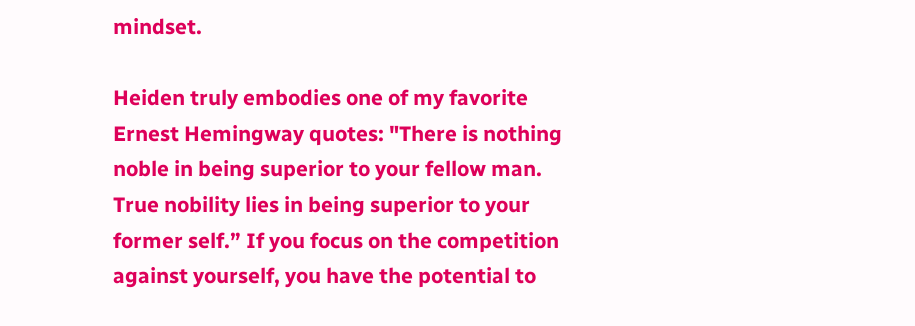mindset.

Heiden truly embodies one of my favorite Ernest Hemingway quotes: "There is nothing noble in being superior to your fellow man. True nobility lies in being superior to your former self.” If you focus on the competition against yourself, you have the potential to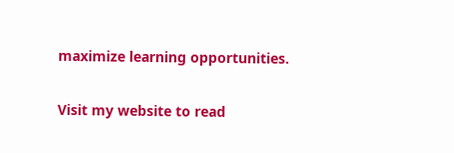maximize learning opportunities.

Visit my website to read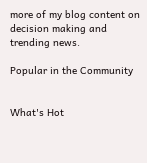more of my blog content on decision making and trending news.

Popular in the Community


What's Hot